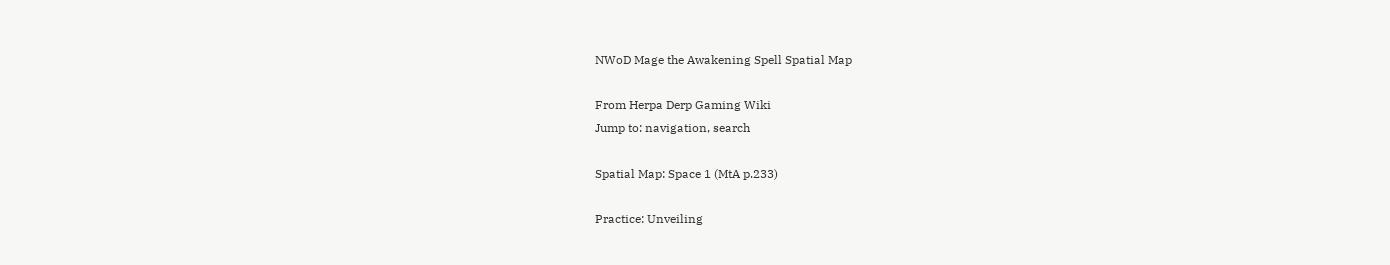NWoD Mage the Awakening Spell Spatial Map

From Herpa Derp Gaming Wiki
Jump to: navigation, search

Spatial Map: Space 1 (MtA p.233)

Practice: Unveiling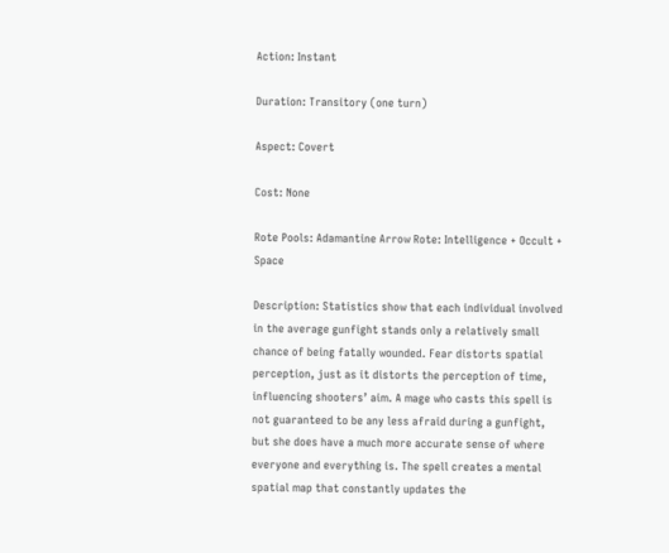Action: Instant

Duration: Transitory (one turn)

Aspect: Covert

Cost: None

Rote Pools: Adamantine Arrow Rote: Intelligence + Occult + Space

Description: Statistics show that each individual involved in the average gunfight stands only a relatively small chance of being fatally wounded. Fear distorts spatial perception, just as it distorts the perception of time, influencing shooters’ aim. A mage who casts this spell is not guaranteed to be any less afraid during a gunfight, but she does have a much more accurate sense of where everyone and everything is. The spell creates a mental spatial map that constantly updates the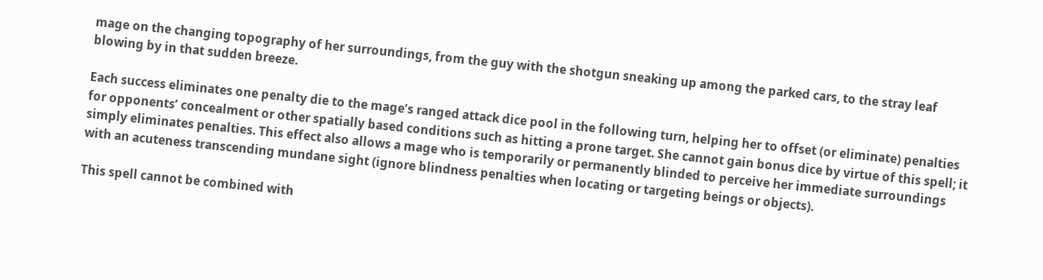mage on the changing topography of her surroundings, from the guy with the shotgun sneaking up among the parked cars, to the stray leaf blowing by in that sudden breeze.

Each success eliminates one penalty die to the mage’s ranged attack dice pool in the following turn, helping her to offset (or eliminate) penalties for opponents’ concealment or other spatially based conditions such as hitting a prone target. She cannot gain bonus dice by virtue of this spell; it simply eliminates penalties. This effect also allows a mage who is temporarily or permanently blinded to perceive her immediate surroundings with an acuteness transcending mundane sight (ignore blindness penalties when locating or targeting beings or objects).

This spell cannot be combined with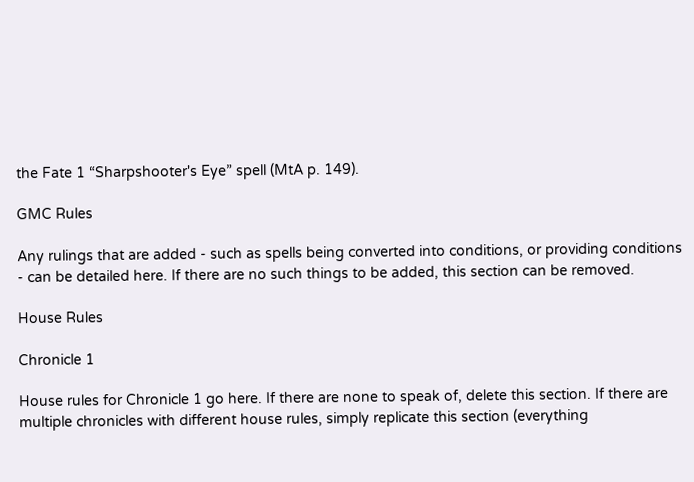the Fate 1 “Sharpshooter's Eye” spell (MtA p. 149).

GMC Rules

Any rulings that are added - such as spells being converted into conditions, or providing conditions - can be detailed here. If there are no such things to be added, this section can be removed.

House Rules

Chronicle 1

House rules for Chronicle 1 go here. If there are none to speak of, delete this section. If there are multiple chronicles with different house rules, simply replicate this section (everything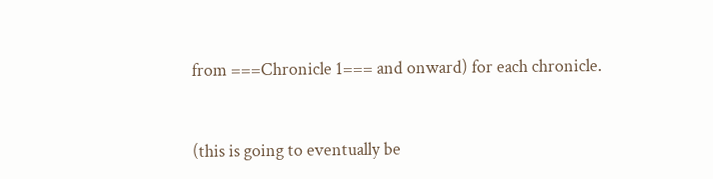from ===Chronicle 1=== and onward) for each chronicle.


(this is going to eventually be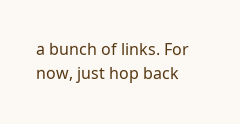a bunch of links. For now, just hop back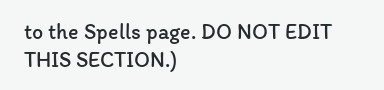to the Spells page. DO NOT EDIT THIS SECTION.)